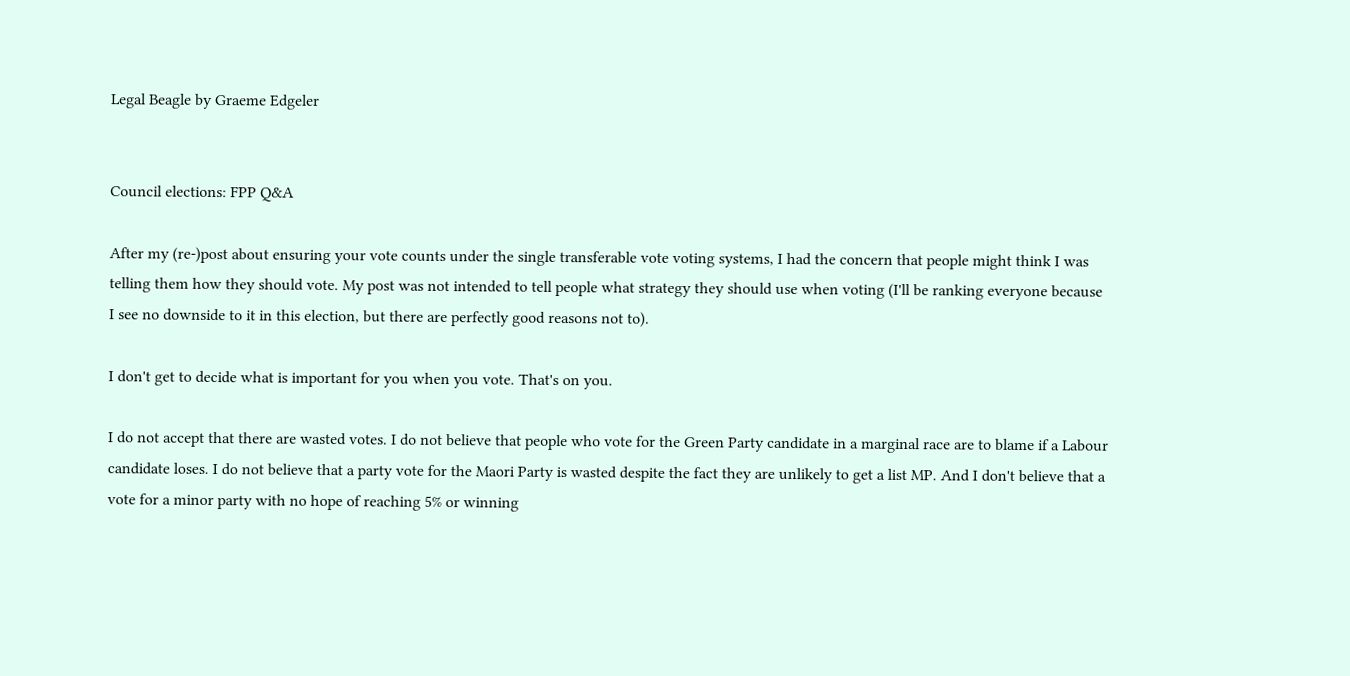Legal Beagle by Graeme Edgeler


Council elections: FPP Q&A

After my (re-)post about ensuring your vote counts under the single transferable vote voting systems, I had the concern that people might think I was telling them how they should vote. My post was not intended to tell people what strategy they should use when voting (I'll be ranking everyone because I see no downside to it in this election, but there are perfectly good reasons not to).

I don't get to decide what is important for you when you vote. That's on you.

I do not accept that there are wasted votes. I do not believe that people who vote for the Green Party candidate in a marginal race are to blame if a Labour candidate loses. I do not believe that a party vote for the Maori Party is wasted despite the fact they are unlikely to get a list MP. And I don't believe that a vote for a minor party with no hope of reaching 5% or winning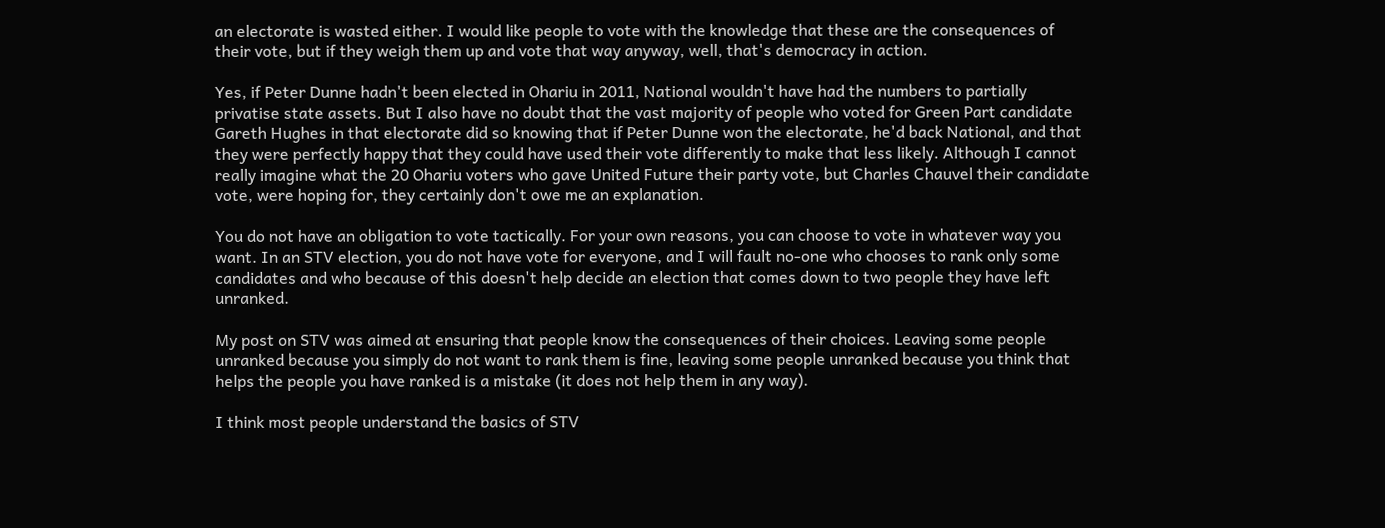an electorate is wasted either. I would like people to vote with the knowledge that these are the consequences of their vote, but if they weigh them up and vote that way anyway, well, that's democracy in action.

Yes, if Peter Dunne hadn't been elected in Ohariu in 2011, National wouldn't have had the numbers to partially privatise state assets. But I also have no doubt that the vast majority of people who voted for Green Part candidate Gareth Hughes in that electorate did so knowing that if Peter Dunne won the electorate, he'd back National, and that they were perfectly happy that they could have used their vote differently to make that less likely. Although I cannot really imagine what the 20 Ohariu voters who gave United Future their party vote, but Charles Chauvel their candidate vote, were hoping for, they certainly don't owe me an explanation.

You do not have an obligation to vote tactically. For your own reasons, you can choose to vote in whatever way you want. In an STV election, you do not have vote for everyone, and I will fault no-one who chooses to rank only some candidates and who because of this doesn't help decide an election that comes down to two people they have left unranked.

My post on STV was aimed at ensuring that people know the consequences of their choices. Leaving some people unranked because you simply do not want to rank them is fine, leaving some people unranked because you think that helps the people you have ranked is a mistake (it does not help them in any way).

I think most people understand the basics of STV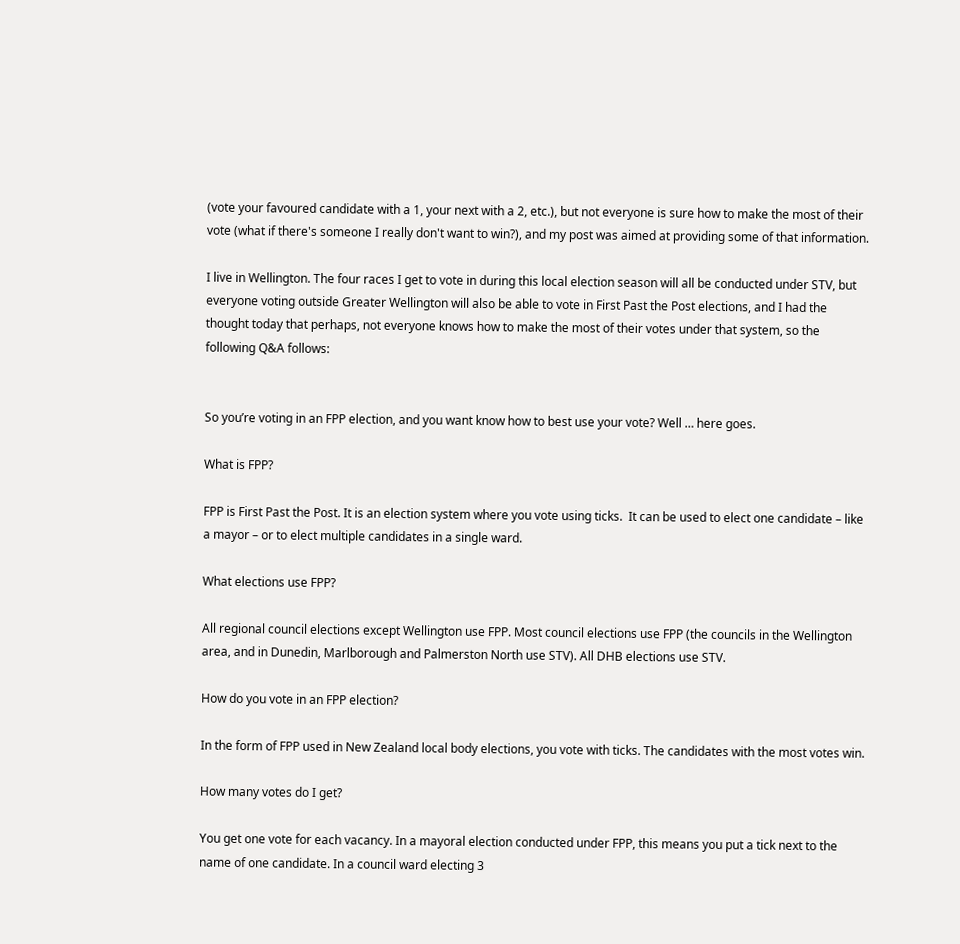(vote your favoured candidate with a 1, your next with a 2, etc.), but not everyone is sure how to make the most of their vote (what if there's someone I really don't want to win?), and my post was aimed at providing some of that information.

I live in Wellington. The four races I get to vote in during this local election season will all be conducted under STV, but everyone voting outside Greater Wellington will also be able to vote in First Past the Post elections, and I had the thought today that perhaps, not everyone knows how to make the most of their votes under that system, so the following Q&A follows:


So you’re voting in an FPP election, and you want know how to best use your vote? Well … here goes.

What is FPP?

FPP is First Past the Post. It is an election system where you vote using ticks.  It can be used to elect one candidate – like a mayor – or to elect multiple candidates in a single ward.

What elections use FPP?

All regional council elections except Wellington use FPP. Most council elections use FPP (the councils in the Wellington area, and in Dunedin, Marlborough and Palmerston North use STV). All DHB elections use STV.

How do you vote in an FPP election?

In the form of FPP used in New Zealand local body elections, you vote with ticks. The candidates with the most votes win.

How many votes do I get?

You get one vote for each vacancy. In a mayoral election conducted under FPP, this means you put a tick next to the name of one candidate. In a council ward electing 3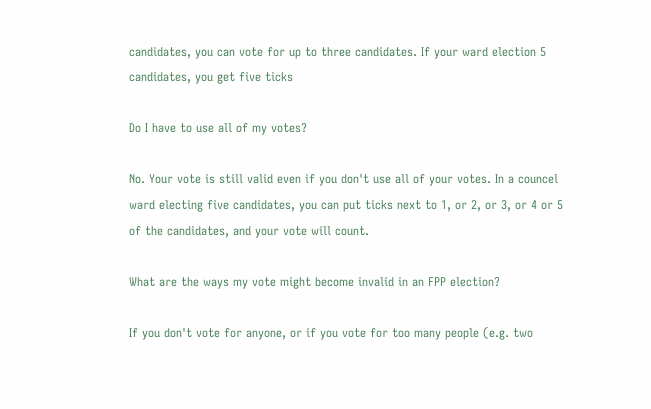candidates, you can vote for up to three candidates. If your ward election 5 candidates, you get five ticks

Do I have to use all of my votes?

No. Your vote is still valid even if you don't use all of your votes. In a councel ward electing five candidates, you can put ticks next to 1, or 2, or 3, or 4 or 5 of the candidates, and your vote will count.

What are the ways my vote might become invalid in an FPP election?

If you don't vote for anyone, or if you vote for too many people (e.g. two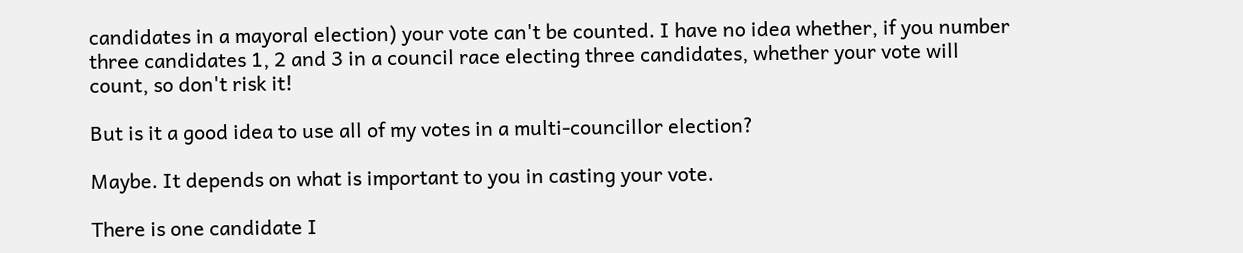candidates in a mayoral election) your vote can't be counted. I have no idea whether, if you number three candidates 1, 2 and 3 in a council race electing three candidates, whether your vote will count, so don't risk it!

But is it a good idea to use all of my votes in a multi-councillor election?

Maybe. It depends on what is important to you in casting your vote.

There is one candidate I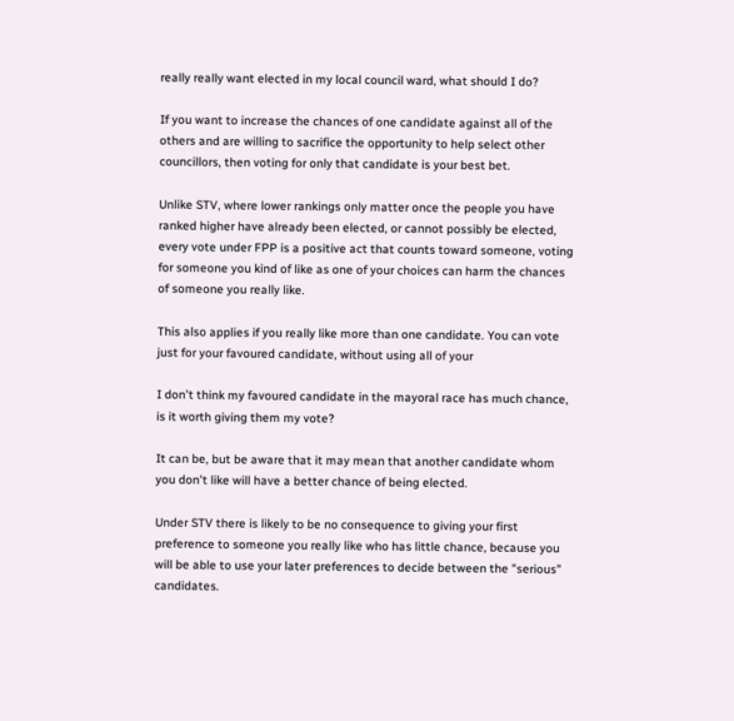really really want elected in my local council ward, what should I do?

If you want to increase the chances of one candidate against all of the others and are willing to sacrifice the opportunity to help select other councillors, then voting for only that candidate is your best bet.

Unlike STV, where lower rankings only matter once the people you have ranked higher have already been elected, or cannot possibly be elected, every vote under FPP is a positive act that counts toward someone, voting for someone you kind of like as one of your choices can harm the chances of someone you really like.

This also applies if you really like more than one candidate. You can vote just for your favoured candidate, without using all of your

I don't think my favoured candidate in the mayoral race has much chance, is it worth giving them my vote?

It can be, but be aware that it may mean that another candidate whom you don't like will have a better chance of being elected.

Under STV there is likely to be no consequence to giving your first preference to someone you really like who has little chance, because you will be able to use your later preferences to decide between the "serious" candidates.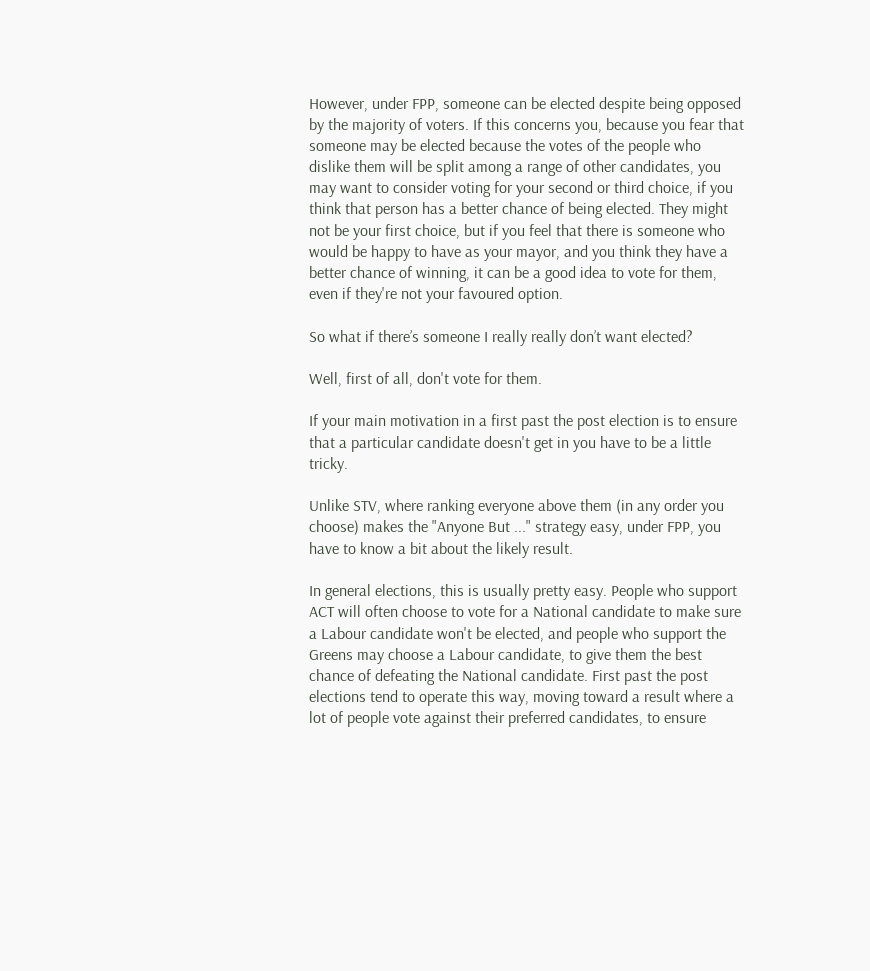However, under FPP, someone can be elected despite being opposed by the majority of voters. If this concerns you, because you fear that someone may be elected because the votes of the people who dislike them will be split among a range of other candidates, you may want to consider voting for your second or third choice, if you think that person has a better chance of being elected. They might not be your first choice, but if you feel that there is someone who would be happy to have as your mayor, and you think they have a better chance of winning, it can be a good idea to vote for them, even if they're not your favoured option.

So what if there’s someone I really really don’t want elected?

Well, first of all, don't vote for them.

If your main motivation in a first past the post election is to ensure that a particular candidate doesn't get in you have to be a little tricky.

Unlike STV, where ranking everyone above them (in any order you choose) makes the "Anyone But ..." strategy easy, under FPP, you have to know a bit about the likely result.

In general elections, this is usually pretty easy. People who support ACT will often choose to vote for a National candidate to make sure a Labour candidate won't be elected, and people who support the Greens may choose a Labour candidate, to give them the best chance of defeating the National candidate. First past the post elections tend to operate this way, moving toward a result where a lot of people vote against their preferred candidates, to ensure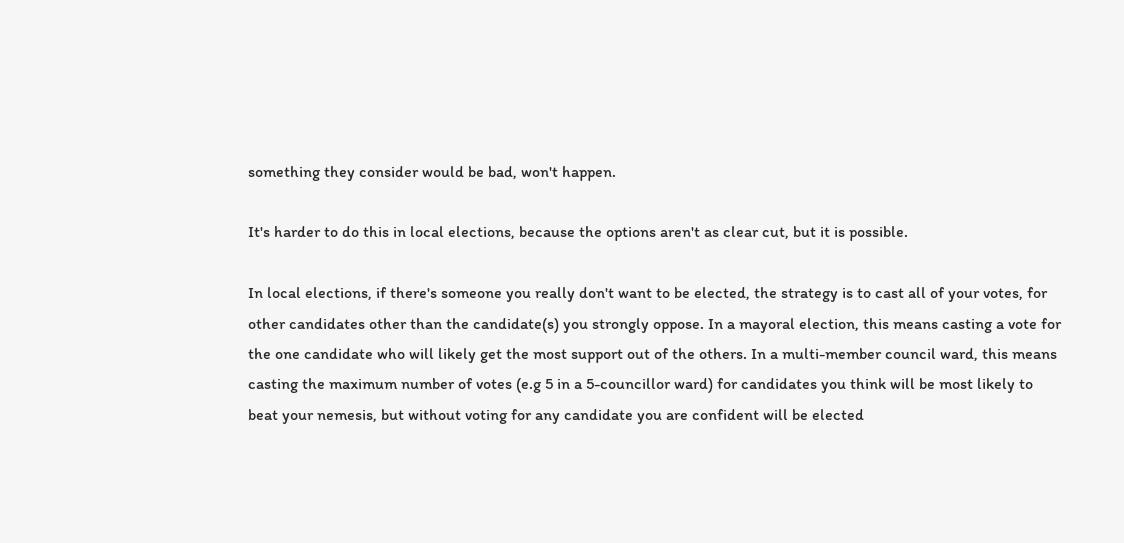something they consider would be bad, won't happen.

It's harder to do this in local elections, because the options aren't as clear cut, but it is possible.

In local elections, if there's someone you really don't want to be elected, the strategy is to cast all of your votes, for other candidates other than the candidate(s) you strongly oppose. In a mayoral election, this means casting a vote for the one candidate who will likely get the most support out of the others. In a multi-member council ward, this means casting the maximum number of votes (e.g 5 in a 5-councillor ward) for candidates you think will be most likely to beat your nemesis, but without voting for any candidate you are confident will be elected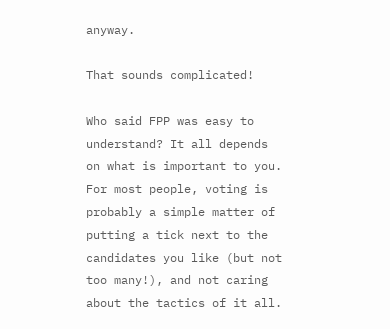anyway.

That sounds complicated!

Who said FPP was easy to understand? It all depends on what is important to you. For most people, voting is probably a simple matter of putting a tick next to the candidates you like (but not too many!), and not caring about the tactics of it all.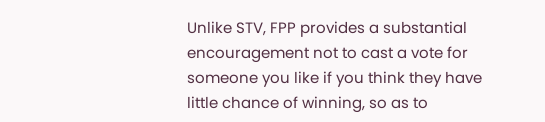Unlike STV, FPP provides a substantial encouragement not to cast a vote for someone you like if you think they have little chance of winning, so as to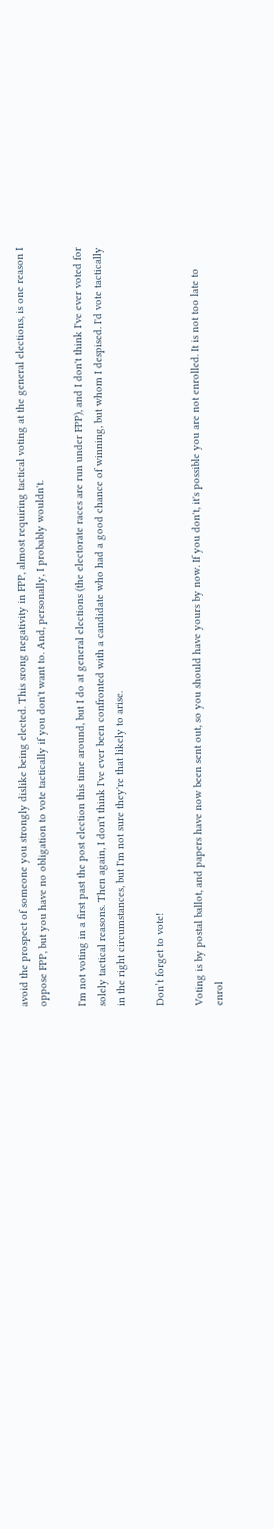avoid the prospect of someone you strongly dislike being elected. This srong negativity in FPP, almost requiring tactical voting at the general elections, is one reason I oppose FPP, but you have no obligation to vote tactically if you don't want to. And, personally, I probably wouldn't.

I'm not voting in a first past the post election this time around, but I do at general elections (the electorate races are run under FPP), and I don't think I've ever voted for solely tactical reasons. Then again, I don't think I've ever been confronted with a candidate who had a good chance of winning, but whom I despised. I'd vote tactically in the right circumstances, but I'm not sure they're that likely to arise.

Don’t forget to vote!

Voting is by postal ballot, and papers have now been sent out, so you should have yours by now. If you don't, it's possible you are not enrolled. It is not too late to enrol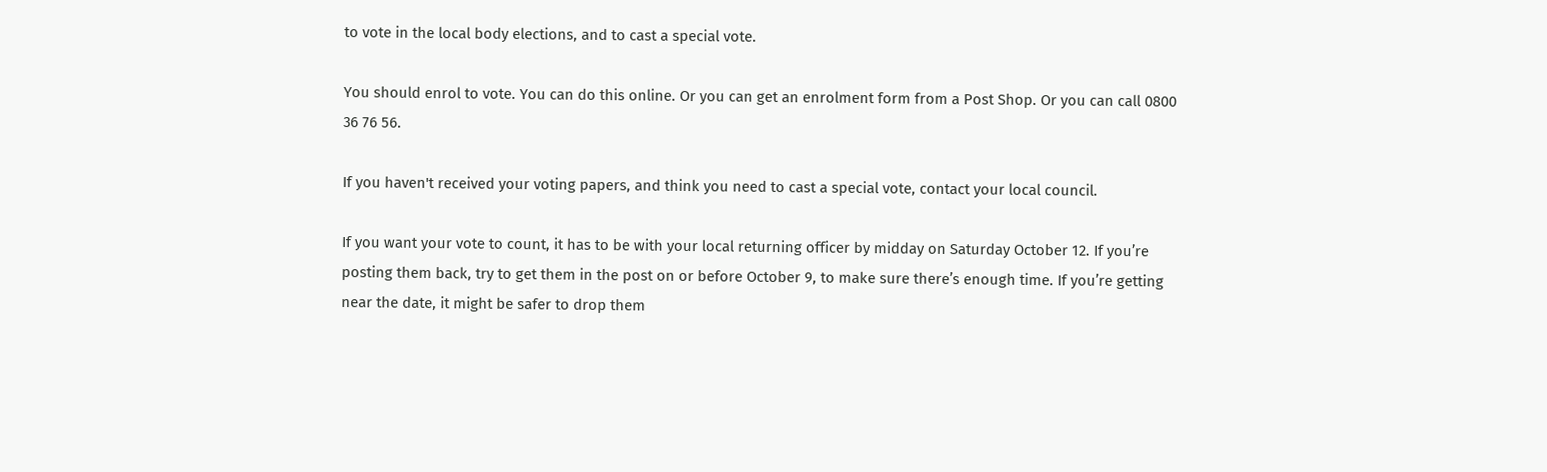to vote in the local body elections, and to cast a special vote.

You should enrol to vote. You can do this online. Or you can get an enrolment form from a Post Shop. Or you can call 0800 36 76 56.

If you haven't received your voting papers, and think you need to cast a special vote, contact your local council.

If you want your vote to count, it has to be with your local returning officer by midday on Saturday October 12. If you’re posting them back, try to get them in the post on or before October 9, to make sure there’s enough time. If you’re getting near the date, it might be safer to drop them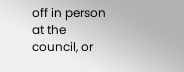off in person at the council, or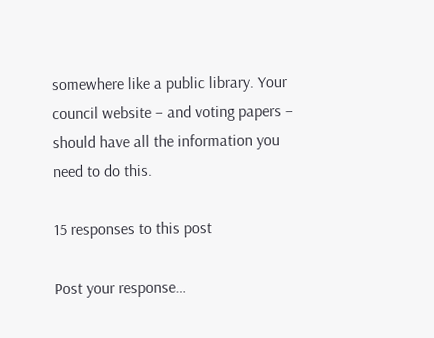somewhere like a public library. Your council website – and voting papers – should have all the information you need to do this.

15 responses to this post

Post your response…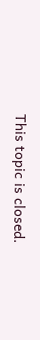This topic is closed.